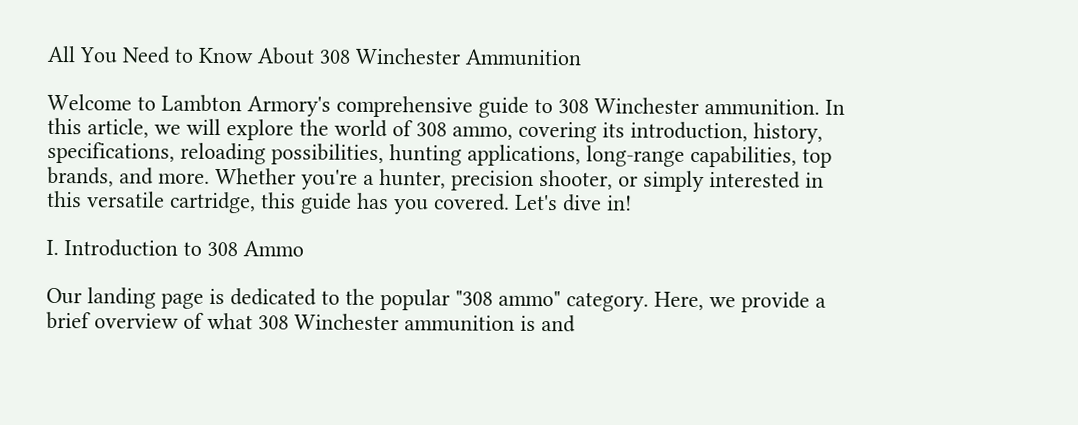All You Need to Know About 308 Winchester Ammunition

Welcome to Lambton Armory's comprehensive guide to 308 Winchester ammunition. In this article, we will explore the world of 308 ammo, covering its introduction, history, specifications, reloading possibilities, hunting applications, long-range capabilities, top brands, and more. Whether you're a hunter, precision shooter, or simply interested in this versatile cartridge, this guide has you covered. Let's dive in!

I. Introduction to 308 Ammo

Our landing page is dedicated to the popular "308 ammo" category. Here, we provide a brief overview of what 308 Winchester ammunition is and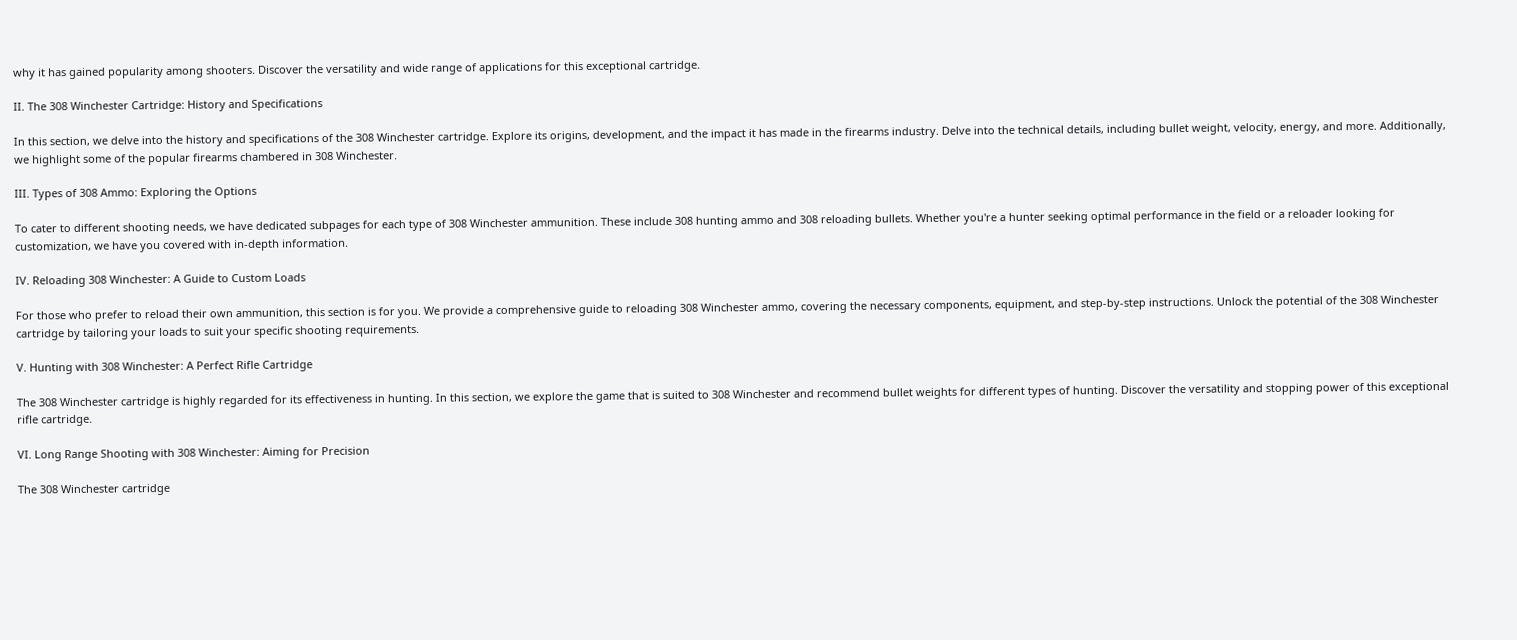why it has gained popularity among shooters. Discover the versatility and wide range of applications for this exceptional cartridge.

II. The 308 Winchester Cartridge: History and Specifications

In this section, we delve into the history and specifications of the 308 Winchester cartridge. Explore its origins, development, and the impact it has made in the firearms industry. Delve into the technical details, including bullet weight, velocity, energy, and more. Additionally, we highlight some of the popular firearms chambered in 308 Winchester.

III. Types of 308 Ammo: Exploring the Options

To cater to different shooting needs, we have dedicated subpages for each type of 308 Winchester ammunition. These include 308 hunting ammo and 308 reloading bullets. Whether you're a hunter seeking optimal performance in the field or a reloader looking for customization, we have you covered with in-depth information.

IV. Reloading 308 Winchester: A Guide to Custom Loads

For those who prefer to reload their own ammunition, this section is for you. We provide a comprehensive guide to reloading 308 Winchester ammo, covering the necessary components, equipment, and step-by-step instructions. Unlock the potential of the 308 Winchester cartridge by tailoring your loads to suit your specific shooting requirements.

V. Hunting with 308 Winchester: A Perfect Rifle Cartridge

The 308 Winchester cartridge is highly regarded for its effectiveness in hunting. In this section, we explore the game that is suited to 308 Winchester and recommend bullet weights for different types of hunting. Discover the versatility and stopping power of this exceptional rifle cartridge.

VI. Long Range Shooting with 308 Winchester: Aiming for Precision

The 308 Winchester cartridge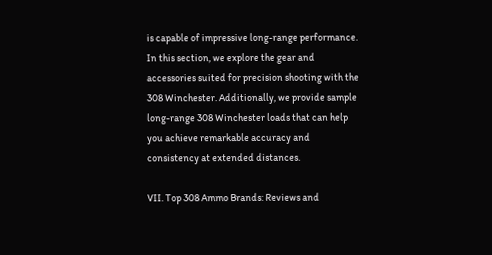is capable of impressive long-range performance. In this section, we explore the gear and accessories suited for precision shooting with the 308 Winchester. Additionally, we provide sample long-range 308 Winchester loads that can help you achieve remarkable accuracy and consistency at extended distances.

VII. Top 308 Ammo Brands: Reviews and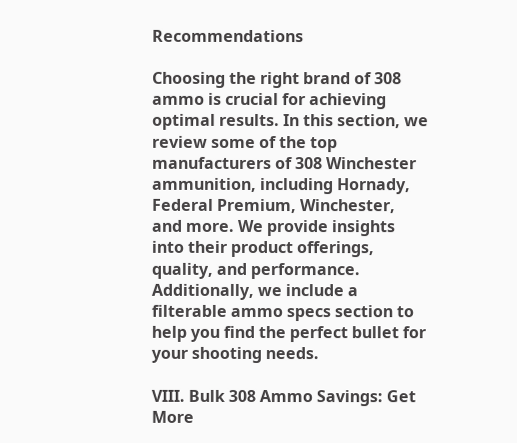Recommendations

Choosing the right brand of 308 ammo is crucial for achieving optimal results. In this section, we review some of the top manufacturers of 308 Winchester ammunition, including Hornady, Federal Premium, Winchester, and more. We provide insights into their product offerings, quality, and performance. Additionally, we include a filterable ammo specs section to help you find the perfect bullet for your shooting needs.

VIII. Bulk 308 Ammo Savings: Get More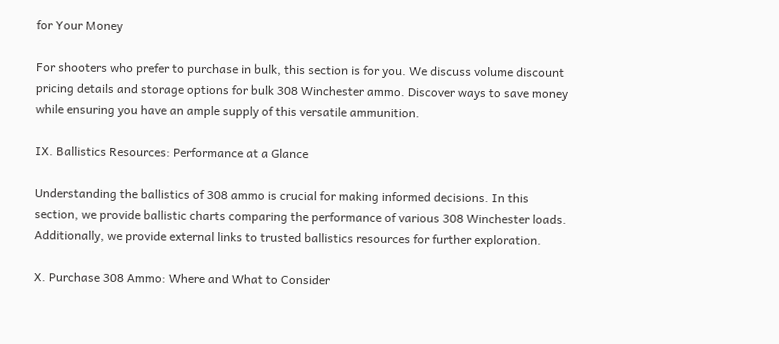for Your Money

For shooters who prefer to purchase in bulk, this section is for you. We discuss volume discount pricing details and storage options for bulk 308 Winchester ammo. Discover ways to save money while ensuring you have an ample supply of this versatile ammunition.

IX. Ballistics Resources: Performance at a Glance

Understanding the ballistics of 308 ammo is crucial for making informed decisions. In this section, we provide ballistic charts comparing the performance of various 308 Winchester loads. Additionally, we provide external links to trusted ballistics resources for further exploration.

X. Purchase 308 Ammo: Where and What to Consider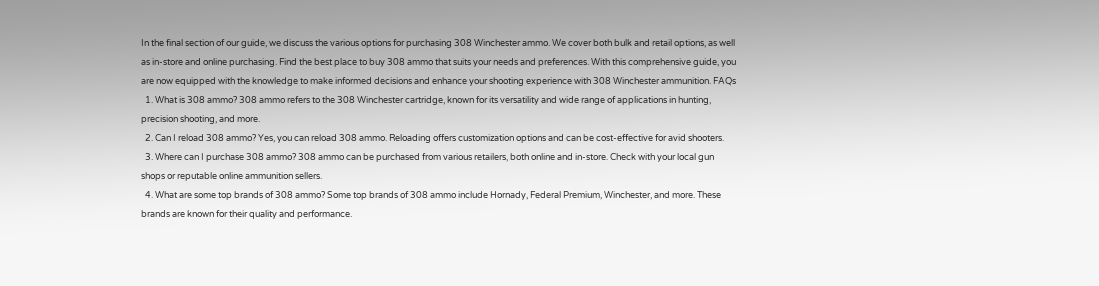In the final section of our guide, we discuss the various options for purchasing 308 Winchester ammo. We cover both bulk and retail options, as well as in-store and online purchasing. Find the best place to buy 308 ammo that suits your needs and preferences. With this comprehensive guide, you are now equipped with the knowledge to make informed decisions and enhance your shooting experience with 308 Winchester ammunition. FAQs
  1. What is 308 ammo? 308 ammo refers to the 308 Winchester cartridge, known for its versatility and wide range of applications in hunting, precision shooting, and more.
  2. Can I reload 308 ammo? Yes, you can reload 308 ammo. Reloading offers customization options and can be cost-effective for avid shooters.
  3. Where can I purchase 308 ammo? 308 ammo can be purchased from various retailers, both online and in-store. Check with your local gun shops or reputable online ammunition sellers.
  4. What are some top brands of 308 ammo? Some top brands of 308 ammo include Hornady, Federal Premium, Winchester, and more. These brands are known for their quality and performance.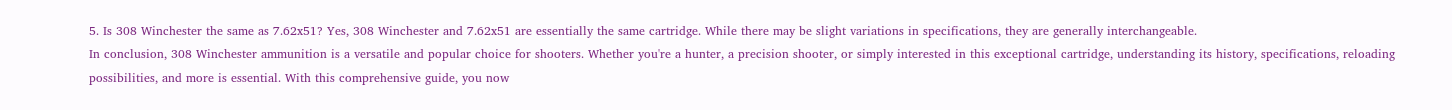5. Is 308 Winchester the same as 7.62x51? Yes, 308 Winchester and 7.62x51 are essentially the same cartridge. While there may be slight variations in specifications, they are generally interchangeable.
In conclusion, 308 Winchester ammunition is a versatile and popular choice for shooters. Whether you're a hunter, a precision shooter, or simply interested in this exceptional cartridge, understanding its history, specifications, reloading possibilities, and more is essential. With this comprehensive guide, you now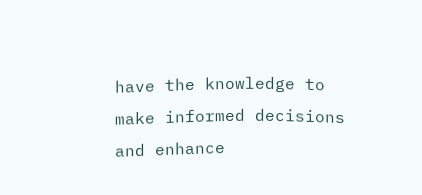have the knowledge to make informed decisions and enhance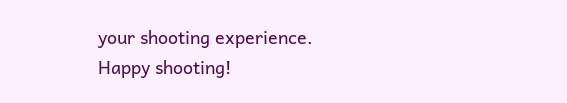your shooting experience. Happy shooting!